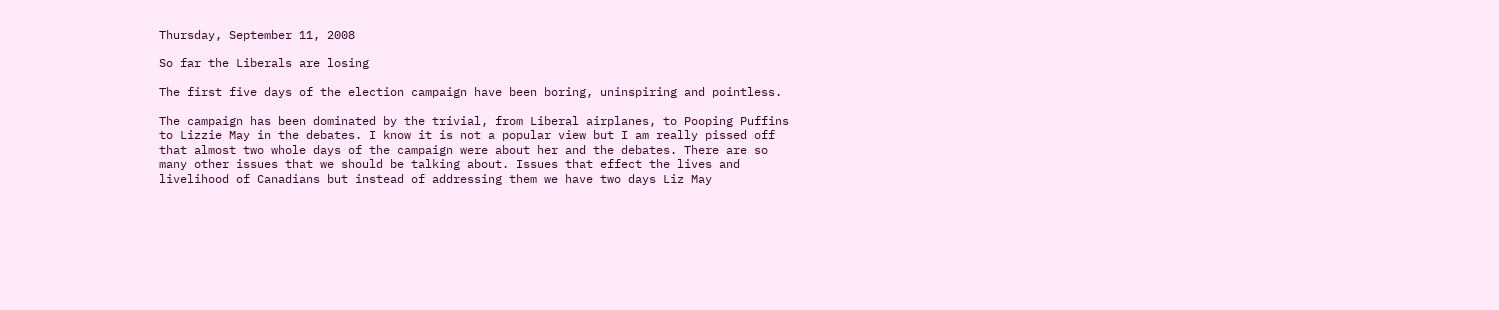Thursday, September 11, 2008

So far the Liberals are losing

The first five days of the election campaign have been boring, uninspiring and pointless.

The campaign has been dominated by the trivial, from Liberal airplanes, to Pooping Puffins to Lizzie May in the debates. I know it is not a popular view but I am really pissed off that almost two whole days of the campaign were about her and the debates. There are so many other issues that we should be talking about. Issues that effect the lives and livelihood of Canadians but instead of addressing them we have two days Liz May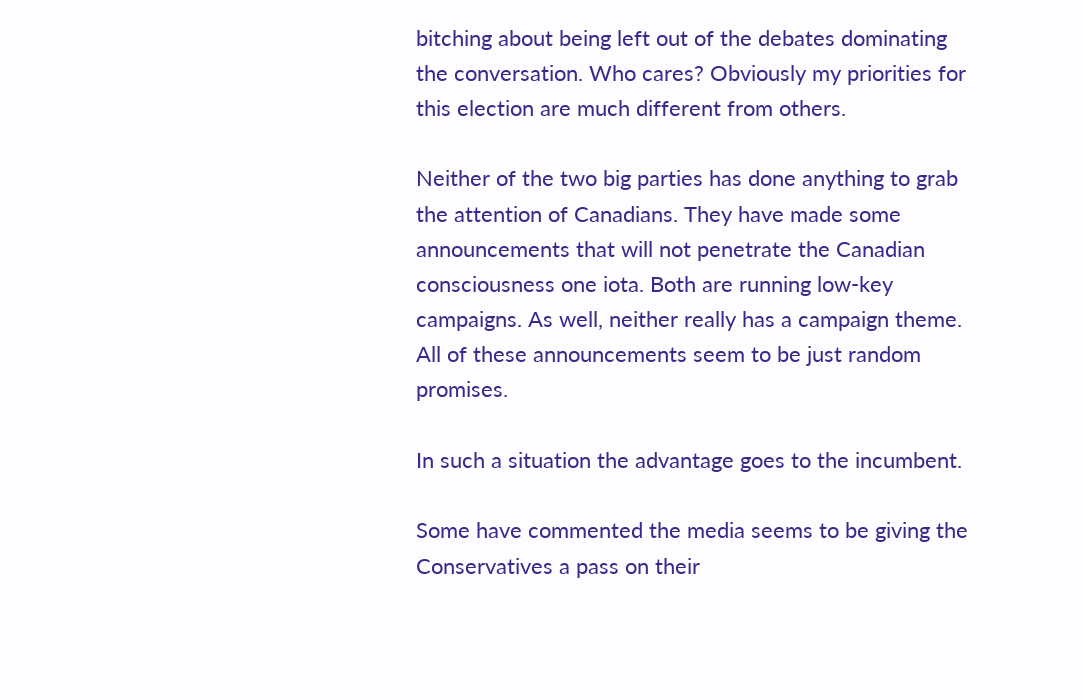bitching about being left out of the debates dominating the conversation. Who cares? Obviously my priorities for this election are much different from others.

Neither of the two big parties has done anything to grab the attention of Canadians. They have made some announcements that will not penetrate the Canadian consciousness one iota. Both are running low-key campaigns. As well, neither really has a campaign theme. All of these announcements seem to be just random promises.

In such a situation the advantage goes to the incumbent.

Some have commented the media seems to be giving the Conservatives a pass on their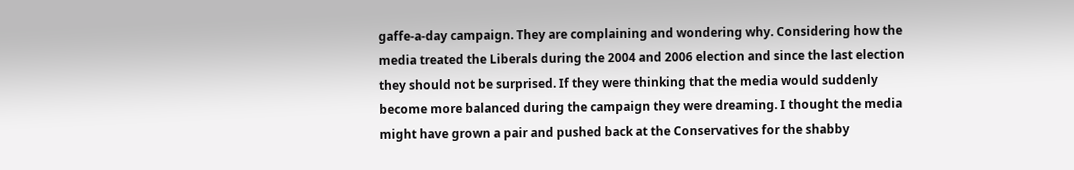gaffe-a-day campaign. They are complaining and wondering why. Considering how the media treated the Liberals during the 2004 and 2006 election and since the last election they should not be surprised. If they were thinking that the media would suddenly become more balanced during the campaign they were dreaming. I thought the media might have grown a pair and pushed back at the Conservatives for the shabby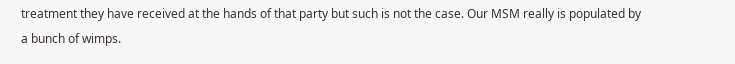treatment they have received at the hands of that party but such is not the case. Our MSM really is populated by a bunch of wimps.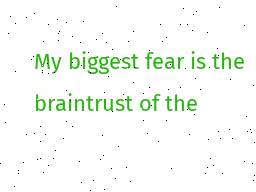My biggest fear is the braintrust of the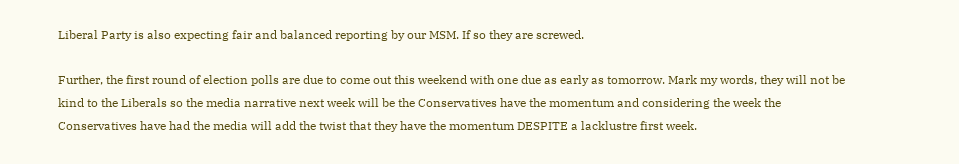Liberal Party is also expecting fair and balanced reporting by our MSM. If so they are screwed.

Further, the first round of election polls are due to come out this weekend with one due as early as tomorrow. Mark my words, they will not be kind to the Liberals so the media narrative next week will be the Conservatives have the momentum and considering the week the Conservatives have had the media will add the twist that they have the momentum DESPITE a lacklustre first week.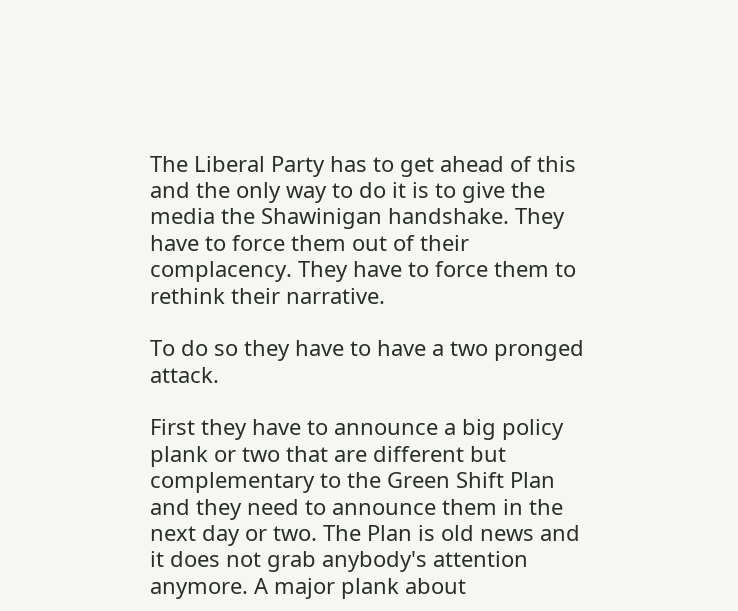The Liberal Party has to get ahead of this and the only way to do it is to give the media the Shawinigan handshake. They have to force them out of their complacency. They have to force them to rethink their narrative.

To do so they have to have a two pronged attack.

First they have to announce a big policy plank or two that are different but complementary to the Green Shift Plan and they need to announce them in the next day or two. The Plan is old news and it does not grab anybody's attention anymore. A major plank about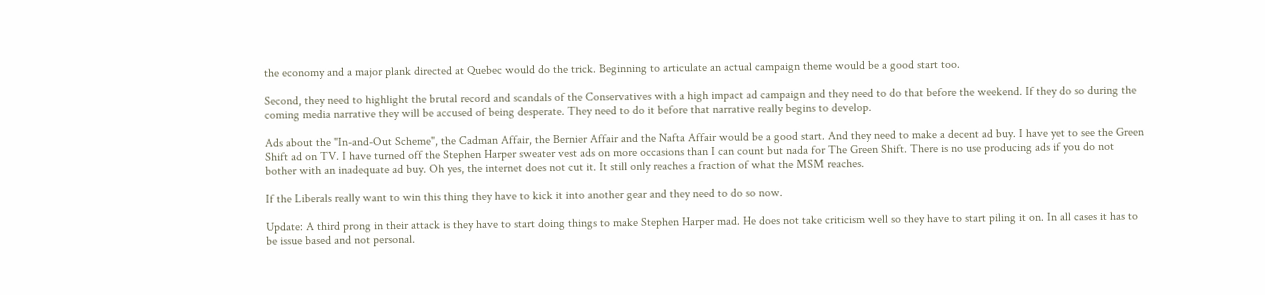the economy and a major plank directed at Quebec would do the trick. Beginning to articulate an actual campaign theme would be a good start too.

Second, they need to highlight the brutal record and scandals of the Conservatives with a high impact ad campaign and they need to do that before the weekend. If they do so during the coming media narrative they will be accused of being desperate. They need to do it before that narrative really begins to develop.

Ads about the "In-and-Out Scheme", the Cadman Affair, the Bernier Affair and the Nafta Affair would be a good start. And they need to make a decent ad buy. I have yet to see the Green Shift ad on TV. I have turned off the Stephen Harper sweater vest ads on more occasions than I can count but nada for The Green Shift. There is no use producing ads if you do not bother with an inadequate ad buy. Oh yes, the internet does not cut it. It still only reaches a fraction of what the MSM reaches.

If the Liberals really want to win this thing they have to kick it into another gear and they need to do so now.

Update: A third prong in their attack is they have to start doing things to make Stephen Harper mad. He does not take criticism well so they have to start piling it on. In all cases it has to be issue based and not personal.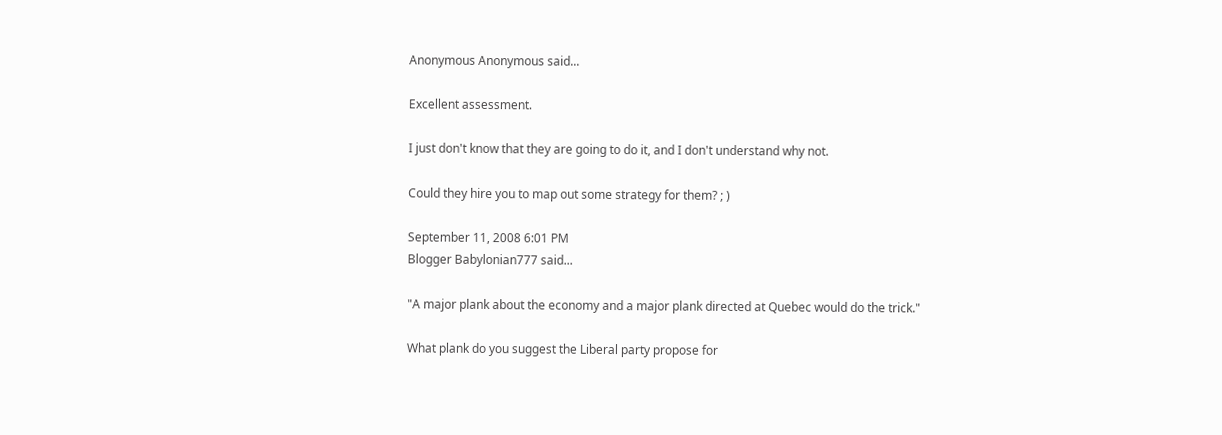Anonymous Anonymous said...

Excellent assessment.

I just don't know that they are going to do it, and I don't understand why not.

Could they hire you to map out some strategy for them? ; )

September 11, 2008 6:01 PM
Blogger Babylonian777 said...

"A major plank about the economy and a major plank directed at Quebec would do the trick."

What plank do you suggest the Liberal party propose for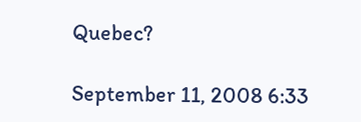Quebec?

September 11, 2008 6:33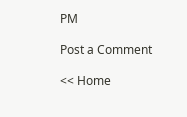PM

Post a Comment

<< Home